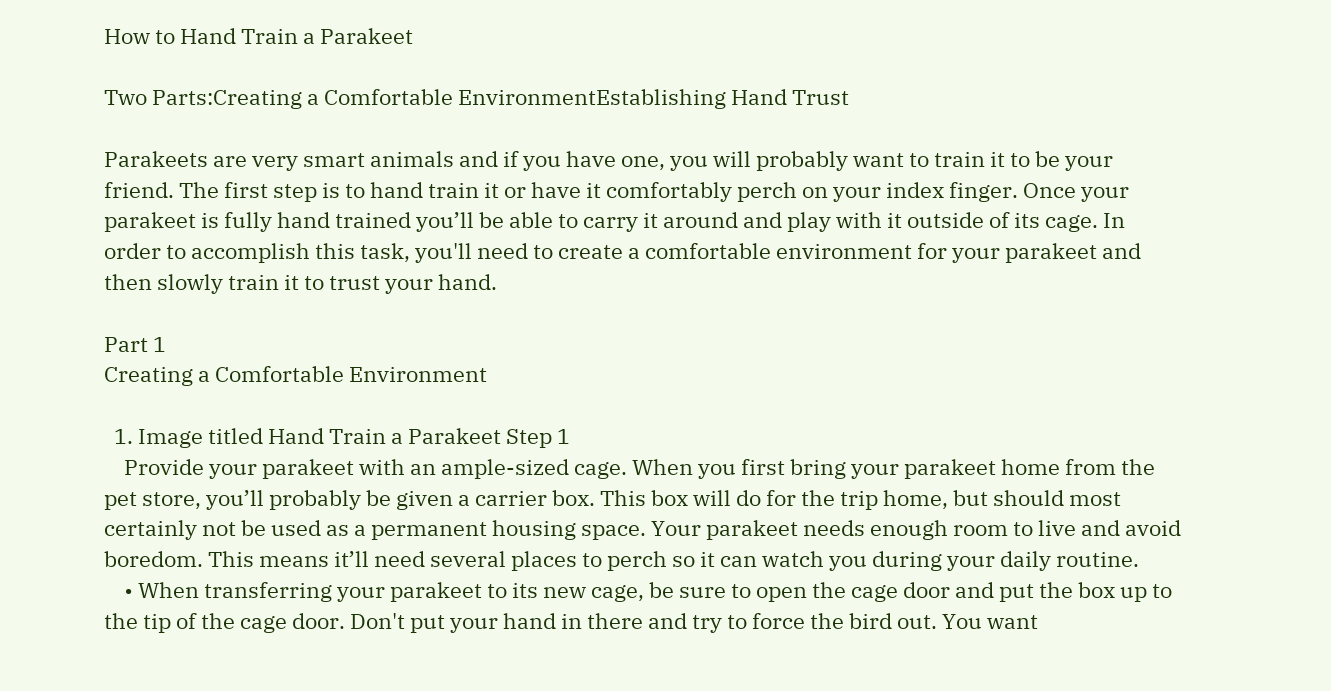How to Hand Train a Parakeet

Two Parts:Creating a Comfortable EnvironmentEstablishing Hand Trust

Parakeets are very smart animals and if you have one, you will probably want to train it to be your friend. The first step is to hand train it or have it comfortably perch on your index finger. Once your parakeet is fully hand trained you’ll be able to carry it around and play with it outside of its cage. In order to accomplish this task, you'll need to create a comfortable environment for your parakeet and then slowly train it to trust your hand.

Part 1
Creating a Comfortable Environment

  1. Image titled Hand Train a Parakeet Step 1
    Provide your parakeet with an ample-sized cage. When you first bring your parakeet home from the pet store, you’ll probably be given a carrier box. This box will do for the trip home, but should most certainly not be used as a permanent housing space. Your parakeet needs enough room to live and avoid boredom. This means it’ll need several places to perch so it can watch you during your daily routine.
    • When transferring your parakeet to its new cage, be sure to open the cage door and put the box up to the tip of the cage door. Don't put your hand in there and try to force the bird out. You want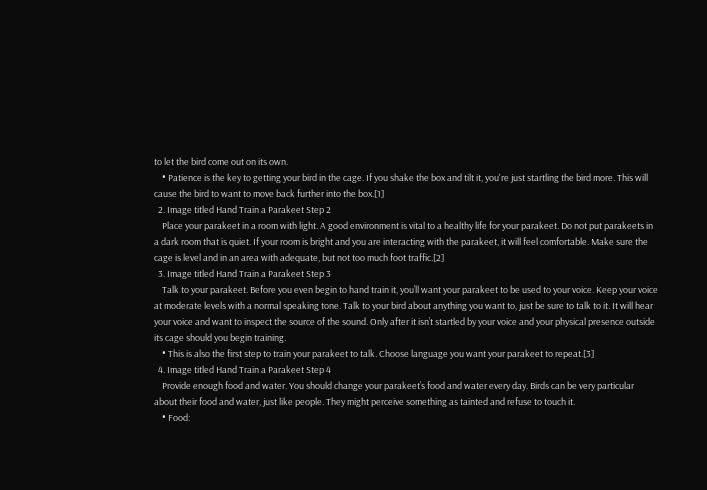to let the bird come out on its own.
    • Patience is the key to getting your bird in the cage. If you shake the box and tilt it, you're just startling the bird more. This will cause the bird to want to move back further into the box.[1]
  2. Image titled Hand Train a Parakeet Step 2
    Place your parakeet in a room with light. A good environment is vital to a healthy life for your parakeet. Do not put parakeets in a dark room that is quiet. If your room is bright and you are interacting with the parakeet, it will feel comfortable. Make sure the cage is level and in an area with adequate, but not too much foot traffic.[2]
  3. Image titled Hand Train a Parakeet Step 3
    Talk to your parakeet. Before you even begin to hand train it, you’ll want your parakeet to be used to your voice. Keep your voice at moderate levels with a normal speaking tone. Talk to your bird about anything you want to, just be sure to talk to it. It will hear your voice and want to inspect the source of the sound. Only after it isn’t startled by your voice and your physical presence outside its cage should you begin training.
    • This is also the first step to train your parakeet to talk. Choose language you want your parakeet to repeat.[3]
  4. Image titled Hand Train a Parakeet Step 4
    Provide enough food and water. You should change your parakeet’s food and water every day. Birds can be very particular about their food and water, just like people. They might perceive something as tainted and refuse to touch it.
    • Food: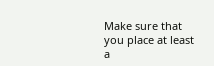Make sure that you place at least a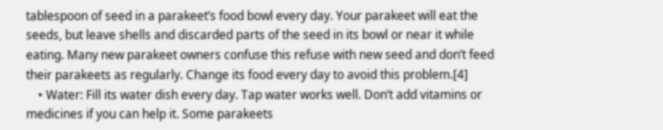tablespoon of seed in a parakeet’s food bowl every day. Your parakeet will eat the seeds, but leave shells and discarded parts of the seed in its bowl or near it while eating. Many new parakeet owners confuse this refuse with new seed and don’t feed their parakeets as regularly. Change its food every day to avoid this problem.[4]
    • Water: Fill its water dish every day. Tap water works well. Don’t add vitamins or medicines if you can help it. Some parakeets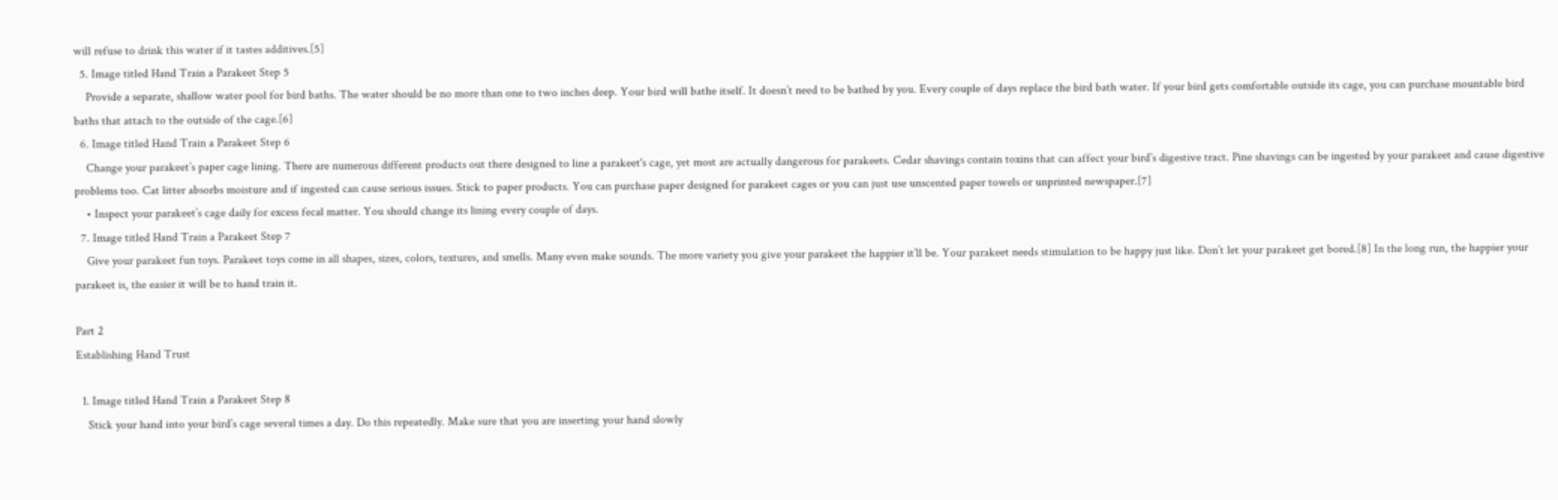will refuse to drink this water if it tastes additives.[5]
  5. Image titled Hand Train a Parakeet Step 5
    Provide a separate, shallow water pool for bird baths. The water should be no more than one to two inches deep. Your bird will bathe itself. It doesn’t need to be bathed by you. Every couple of days replace the bird bath water. If your bird gets comfortable outside its cage, you can purchase mountable bird baths that attach to the outside of the cage.[6]
  6. Image titled Hand Train a Parakeet Step 6
    Change your parakeet’s paper cage lining. There are numerous different products out there designed to line a parakeet's cage, yet most are actually dangerous for parakeets. Cedar shavings contain toxins that can affect your bird’s digestive tract. Pine shavings can be ingested by your parakeet and cause digestive problems too. Cat litter absorbs moisture and if ingested can cause serious issues. Stick to paper products. You can purchase paper designed for parakeet cages or you can just use unscented paper towels or unprinted newspaper.[7]
    • Inspect your parakeet’s cage daily for excess fecal matter. You should change its lining every couple of days.
  7. Image titled Hand Train a Parakeet Step 7
    Give your parakeet fun toys. Parakeet toys come in all shapes, sizes, colors, textures, and smells. Many even make sounds. The more variety you give your parakeet the happier it’ll be. Your parakeet needs stimulation to be happy just like. Don’t let your parakeet get bored.[8] In the long run, the happier your parakeet is, the easier it will be to hand train it.

Part 2
Establishing Hand Trust

  1. Image titled Hand Train a Parakeet Step 8
    Stick your hand into your bird’s cage several times a day. Do this repeatedly. Make sure that you are inserting your hand slowly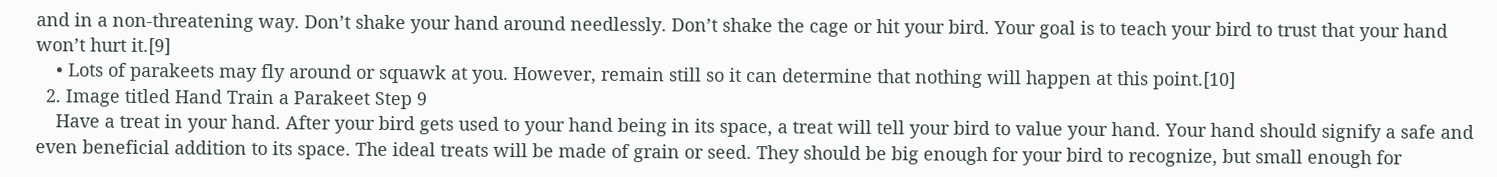and in a non-threatening way. Don’t shake your hand around needlessly. Don’t shake the cage or hit your bird. Your goal is to teach your bird to trust that your hand won’t hurt it.[9]
    • Lots of parakeets may fly around or squawk at you. However, remain still so it can determine that nothing will happen at this point.[10]
  2. Image titled Hand Train a Parakeet Step 9
    Have a treat in your hand. After your bird gets used to your hand being in its space, a treat will tell your bird to value your hand. Your hand should signify a safe and even beneficial addition to its space. The ideal treats will be made of grain or seed. They should be big enough for your bird to recognize, but small enough for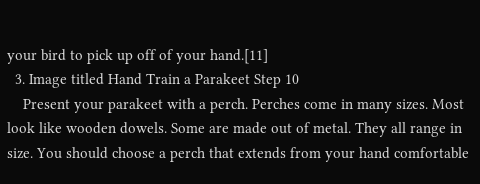your bird to pick up off of your hand.[11]
  3. Image titled Hand Train a Parakeet Step 10
    Present your parakeet with a perch. Perches come in many sizes. Most look like wooden dowels. Some are made out of metal. They all range in size. You should choose a perch that extends from your hand comfortable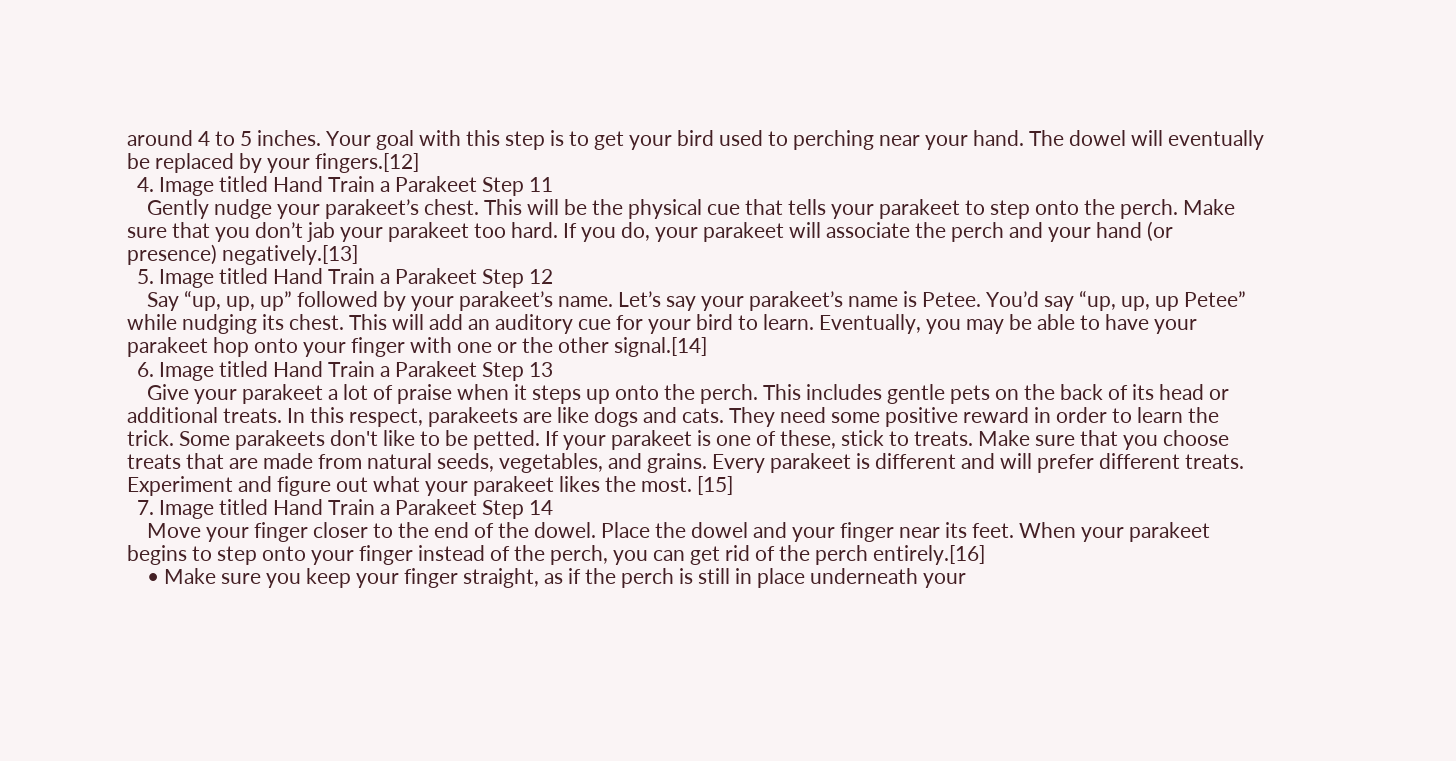around 4 to 5 inches. Your goal with this step is to get your bird used to perching near your hand. The dowel will eventually be replaced by your fingers.[12]
  4. Image titled Hand Train a Parakeet Step 11
    Gently nudge your parakeet’s chest. This will be the physical cue that tells your parakeet to step onto the perch. Make sure that you don’t jab your parakeet too hard. If you do, your parakeet will associate the perch and your hand (or presence) negatively.[13]
  5. Image titled Hand Train a Parakeet Step 12
    Say “up, up, up” followed by your parakeet’s name. Let’s say your parakeet’s name is Petee. You’d say “up, up, up Petee” while nudging its chest. This will add an auditory cue for your bird to learn. Eventually, you may be able to have your parakeet hop onto your finger with one or the other signal.[14]
  6. Image titled Hand Train a Parakeet Step 13
    Give your parakeet a lot of praise when it steps up onto the perch. This includes gentle pets on the back of its head or additional treats. In this respect, parakeets are like dogs and cats. They need some positive reward in order to learn the trick. Some parakeets don't like to be petted. If your parakeet is one of these, stick to treats. Make sure that you choose treats that are made from natural seeds, vegetables, and grains. Every parakeet is different and will prefer different treats. Experiment and figure out what your parakeet likes the most. [15]
  7. Image titled Hand Train a Parakeet Step 14
    Move your finger closer to the end of the dowel. Place the dowel and your finger near its feet. When your parakeet begins to step onto your finger instead of the perch, you can get rid of the perch entirely.[16]
    • Make sure you keep your finger straight, as if the perch is still in place underneath your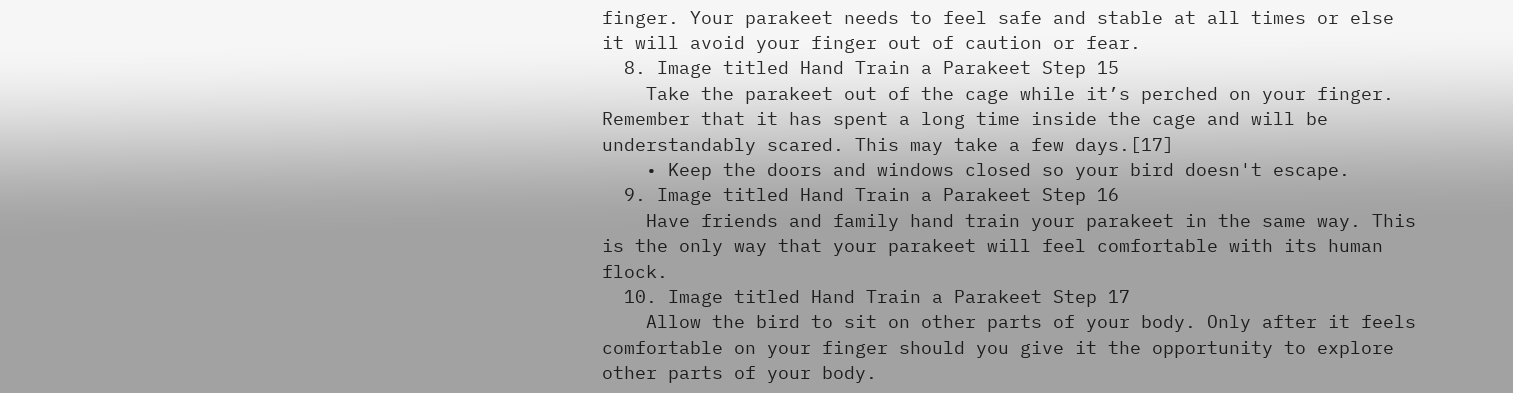finger. Your parakeet needs to feel safe and stable at all times or else it will avoid your finger out of caution or fear.
  8. Image titled Hand Train a Parakeet Step 15
    Take the parakeet out of the cage while it’s perched on your finger. Remember that it has spent a long time inside the cage and will be understandably scared. This may take a few days.[17]
    • Keep the doors and windows closed so your bird doesn't escape.
  9. Image titled Hand Train a Parakeet Step 16
    Have friends and family hand train your parakeet in the same way. This is the only way that your parakeet will feel comfortable with its human flock.
  10. Image titled Hand Train a Parakeet Step 17
    Allow the bird to sit on other parts of your body. Only after it feels comfortable on your finger should you give it the opportunity to explore other parts of your body.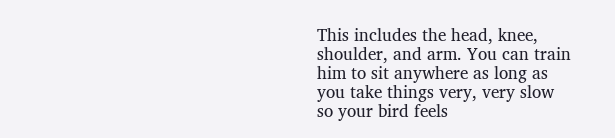This includes the head, knee, shoulder, and arm. You can train him to sit anywhere as long as you take things very, very slow so your bird feels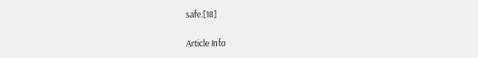safe.[18]

Article Info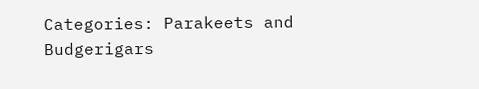Categories: Parakeets and Budgerigars